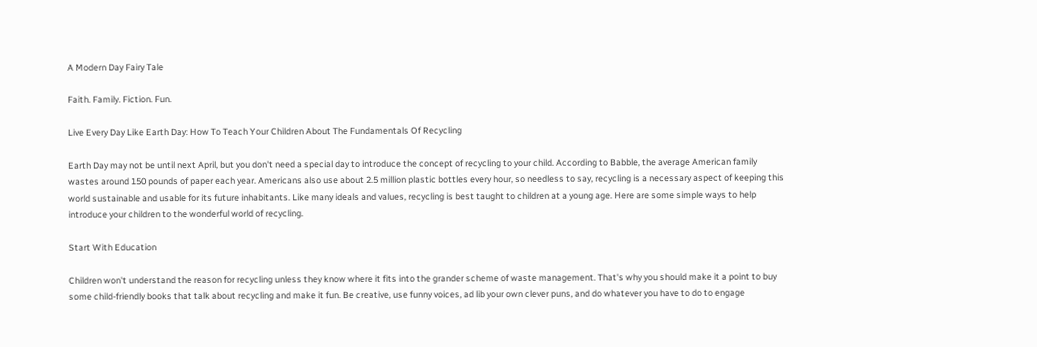A Modern Day Fairy Tale

Faith. Family. Fiction. Fun.

Live Every Day Like Earth Day: How To Teach Your Children About The Fundamentals Of Recycling

Earth Day may not be until next April, but you don't need a special day to introduce the concept of recycling to your child. According to Babble, the average American family wastes around 150 pounds of paper each year. Americans also use about 2.5 million plastic bottles every hour, so needless to say, recycling is a necessary aspect of keeping this world sustainable and usable for its future inhabitants. Like many ideals and values, recycling is best taught to children at a young age. Here are some simple ways to help introduce your children to the wonderful world of recycling.

Start With Education

Children won't understand the reason for recycling unless they know where it fits into the grander scheme of waste management. That's why you should make it a point to buy some child-friendly books that talk about recycling and make it fun. Be creative, use funny voices, ad lib your own clever puns, and do whatever you have to do to engage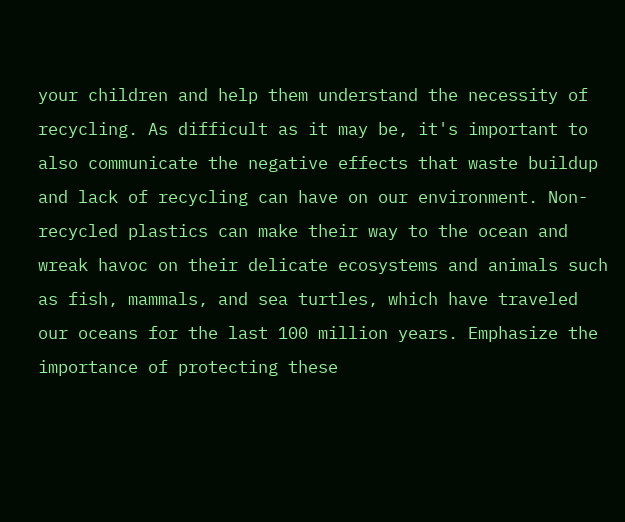your children and help them understand the necessity of recycling. As difficult as it may be, it's important to also communicate the negative effects that waste buildup and lack of recycling can have on our environment. Non-recycled plastics can make their way to the ocean and wreak havoc on their delicate ecosystems and animals such as fish, mammals, and sea turtles, which have traveled our oceans for the last 100 million years. Emphasize the importance of protecting these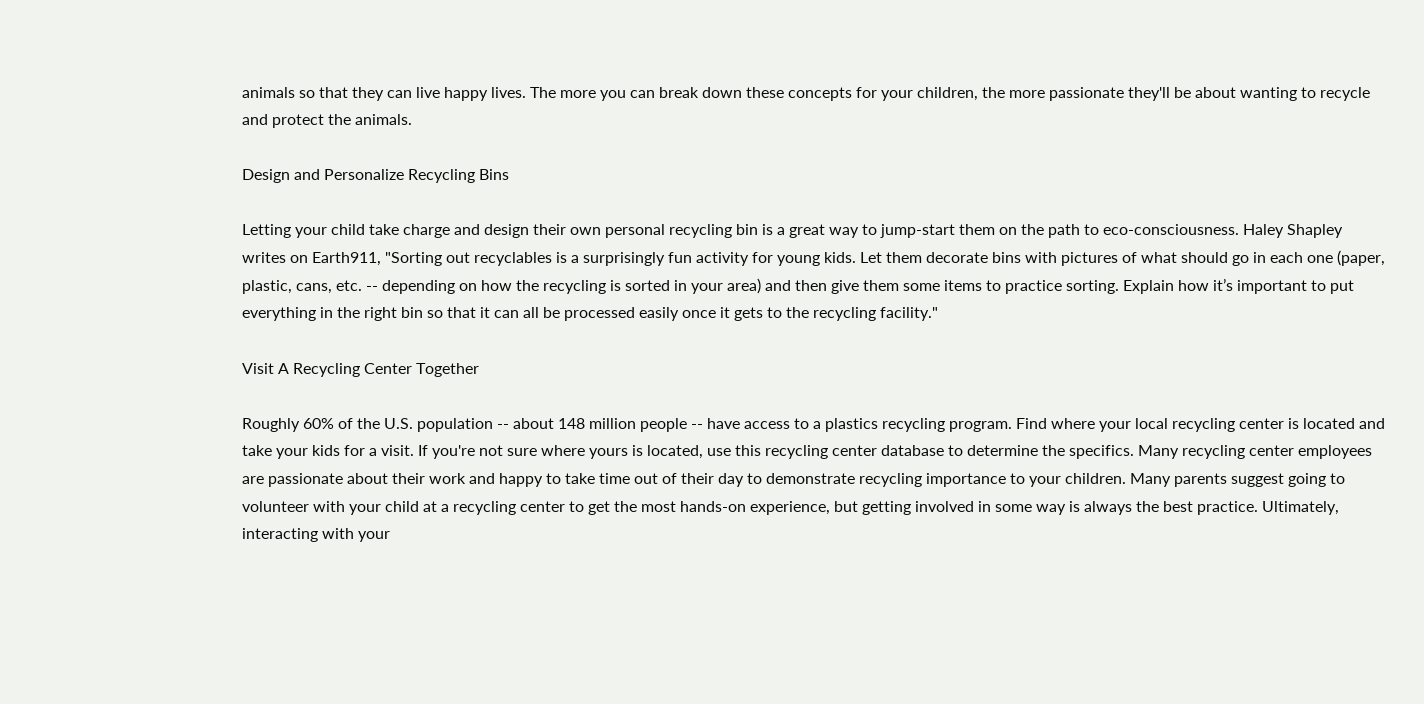animals so that they can live happy lives. The more you can break down these concepts for your children, the more passionate they'll be about wanting to recycle and protect the animals.

Design and Personalize Recycling Bins

Letting your child take charge and design their own personal recycling bin is a great way to jump-start them on the path to eco-consciousness. Haley Shapley writes on Earth911, "Sorting out recyclables is a surprisingly fun activity for young kids. Let them decorate bins with pictures of what should go in each one (paper, plastic, cans, etc. -- depending on how the recycling is sorted in your area) and then give them some items to practice sorting. Explain how it’s important to put everything in the right bin so that it can all be processed easily once it gets to the recycling facility."

Visit A Recycling Center Together

Roughly 60% of the U.S. population -- about 148 million people -- have access to a plastics recycling program. Find where your local recycling center is located and take your kids for a visit. If you're not sure where yours is located, use this recycling center database to determine the specifics. Many recycling center employees are passionate about their work and happy to take time out of their day to demonstrate recycling importance to your children. Many parents suggest going to volunteer with your child at a recycling center to get the most hands-on experience, but getting involved in some way is always the best practice. Ultimately, interacting with your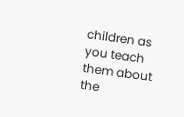children as you teach them about the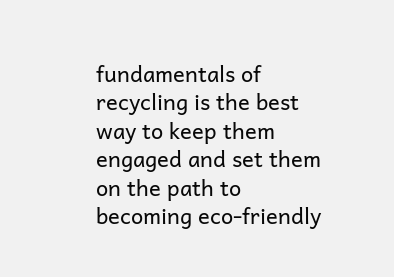fundamentals of recycling is the best way to keep them engaged and set them on the path to becoming eco-friendly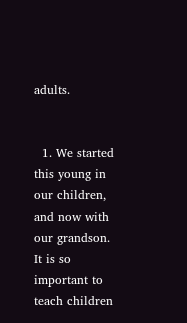adults.


  1. We started this young in our children, and now with our grandson. It is so important to teach children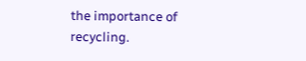the importance of recycling.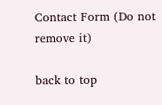Contact Form (Do not remove it)

back to top